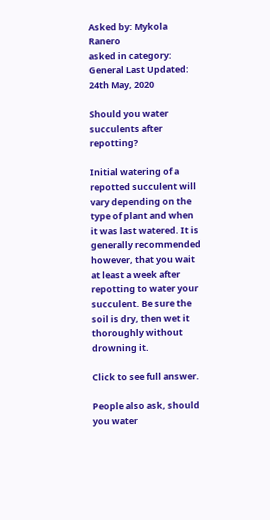Asked by: Mykola Ranero
asked in category: General Last Updated: 24th May, 2020

Should you water succulents after repotting?

Initial watering of a repotted succulent will vary depending on the type of plant and when it was last watered. It is generally recommended however, that you wait at least a week after repotting to water your succulent. Be sure the soil is dry, then wet it thoroughly without drowning it.

Click to see full answer.

People also ask, should you water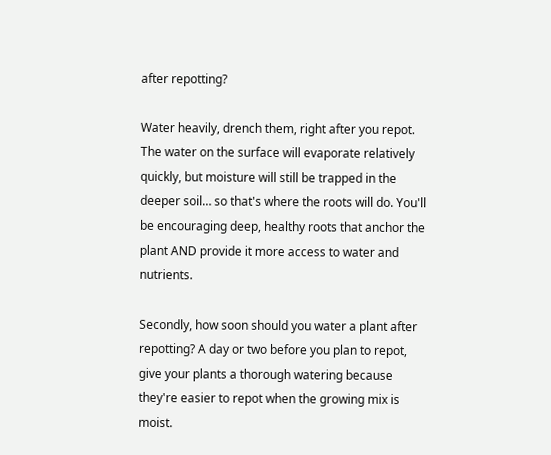after repotting?

Water heavily, drench them, right after you repot. The water on the surface will evaporate relatively quickly, but moisture will still be trapped in the deeper soil… so that's where the roots will do. You'll be encouraging deep, healthy roots that anchor the plant AND provide it more access to water and nutrients.

Secondly, how soon should you water a plant after repotting? A day or two before you plan to repot, give your plants a thorough watering because they're easier to repot when the growing mix is moist.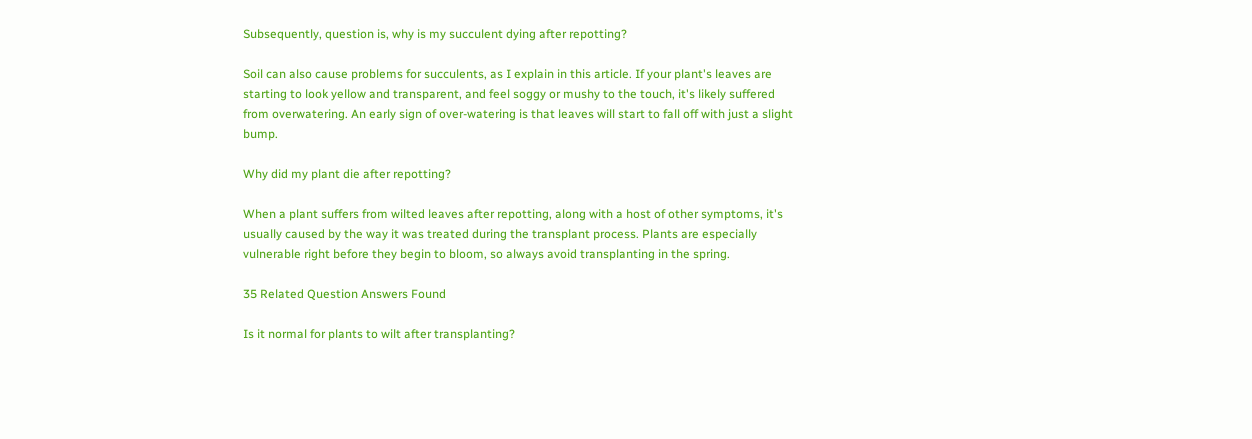Subsequently, question is, why is my succulent dying after repotting?

Soil can also cause problems for succulents, as I explain in this article. If your plant's leaves are starting to look yellow and transparent, and feel soggy or mushy to the touch, it's likely suffered from overwatering. An early sign of over-watering is that leaves will start to fall off with just a slight bump.

Why did my plant die after repotting?

When a plant suffers from wilted leaves after repotting, along with a host of other symptoms, it's usually caused by the way it was treated during the transplant process. Plants are especially vulnerable right before they begin to bloom, so always avoid transplanting in the spring.

35 Related Question Answers Found

Is it normal for plants to wilt after transplanting?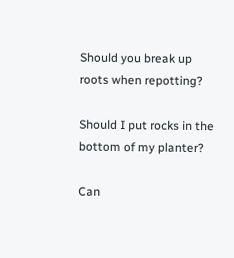Should you break up roots when repotting?

Should I put rocks in the bottom of my planter?

Can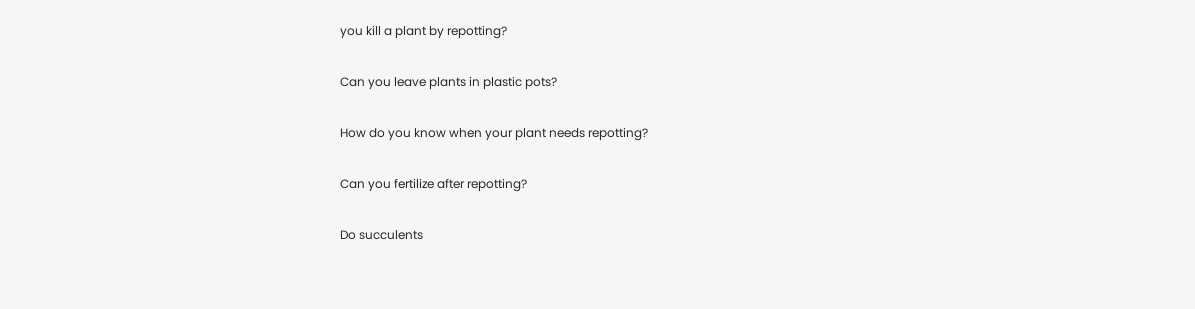you kill a plant by repotting?

Can you leave plants in plastic pots?

How do you know when your plant needs repotting?

Can you fertilize after repotting?

Do succulents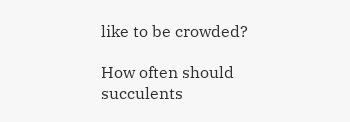like to be crowded?

How often should succulents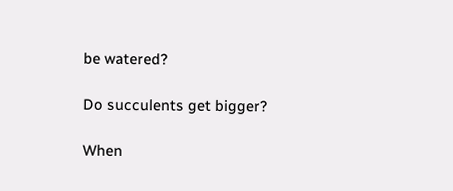be watered?

Do succulents get bigger?

When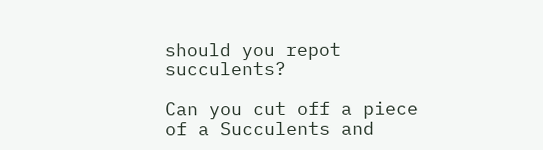should you repot succulents?

Can you cut off a piece of a Succulents and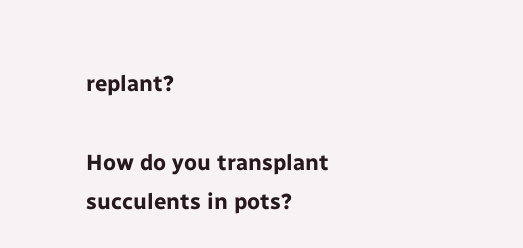replant?

How do you transplant succulents in pots?